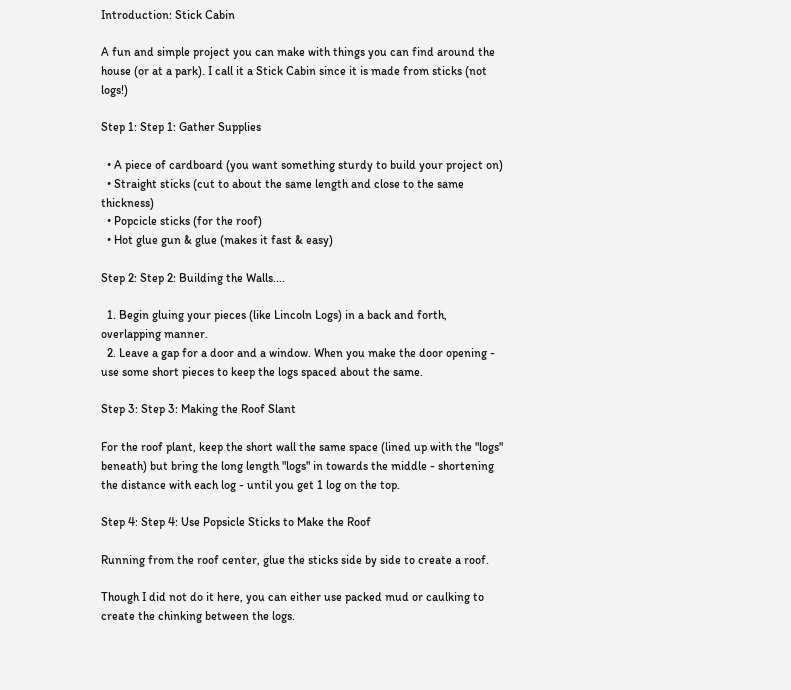Introduction: Stick Cabin

A fun and simple project you can make with things you can find around the house (or at a park). I call it a Stick Cabin since it is made from sticks (not logs!)

Step 1: Step 1: Gather Supplies

  • A piece of cardboard (you want something sturdy to build your project on)
  • Straight sticks (cut to about the same length and close to the same thickness)
  • Popcicle sticks (for the roof)
  • Hot glue gun & glue (makes it fast & easy)

Step 2: Step 2: Building the Walls....

  1. Begin gluing your pieces (like Lincoln Logs) in a back and forth, overlapping manner.
  2. Leave a gap for a door and a window. When you make the door opening - use some short pieces to keep the logs spaced about the same.

Step 3: Step 3: Making the Roof Slant

For the roof plant, keep the short wall the same space (lined up with the "logs" beneath) but bring the long length "logs" in towards the middle - shortening the distance with each log - until you get 1 log on the top.

Step 4: Step 4: Use Popsicle Sticks to Make the Roof

Running from the roof center, glue the sticks side by side to create a roof.

Though I did not do it here, you can either use packed mud or caulking to create the chinking between the logs.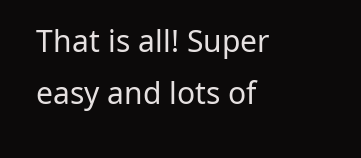That is all! Super easy and lots of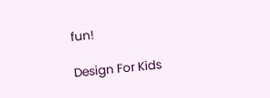fun!

Design For Kids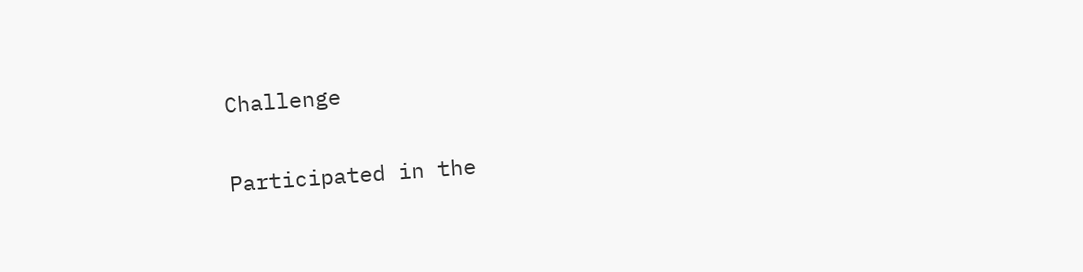Challenge

Participated in the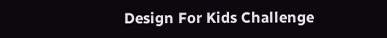Design For Kids Challenge